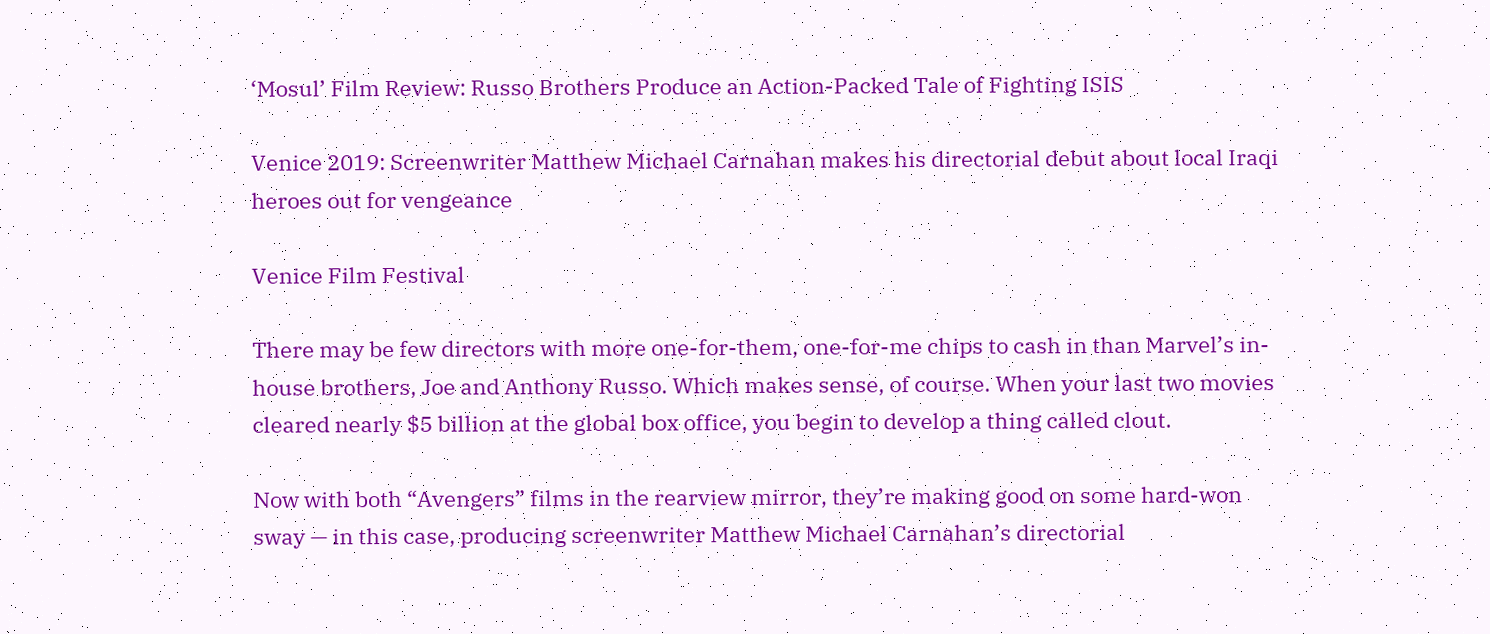‘Mosul’ Film Review: Russo Brothers Produce an Action-Packed Tale of Fighting ISIS

Venice 2019: Screenwriter Matthew Michael Carnahan makes his directorial debut about local Iraqi heroes out for vengeance

Venice Film Festival

There may be few directors with more one-for-them, one-for-me chips to cash in than Marvel’s in-house brothers, Joe and Anthony Russo. Which makes sense, of course. When your last two movies cleared nearly $5 billion at the global box office, you begin to develop a thing called clout.

Now with both “Avengers” films in the rearview mirror, they’re making good on some hard-won sway — in this case, producing screenwriter Matthew Michael Carnahan’s directorial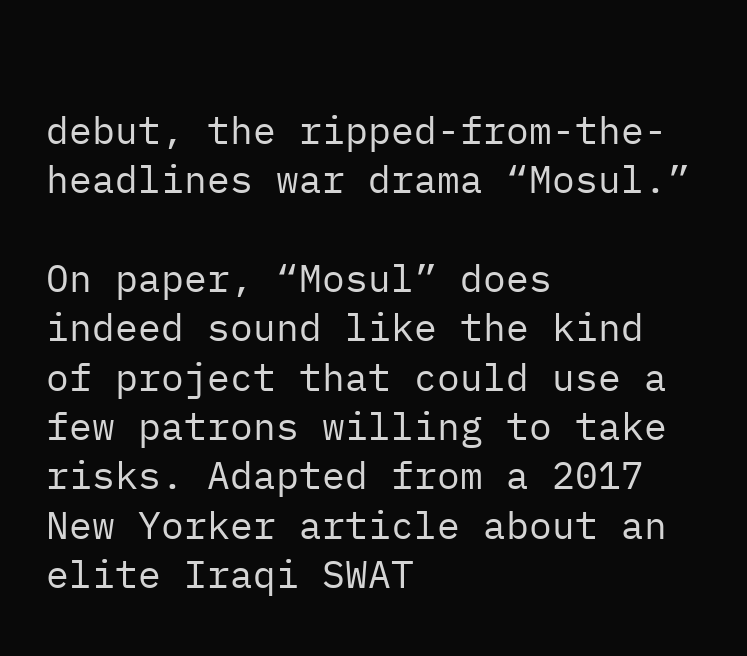debut, the ripped-from-the-headlines war drama “Mosul.”

On paper, “Mosul” does indeed sound like the kind of project that could use a few patrons willing to take risks. Adapted from a 2017 New Yorker article about an elite Iraqi SWAT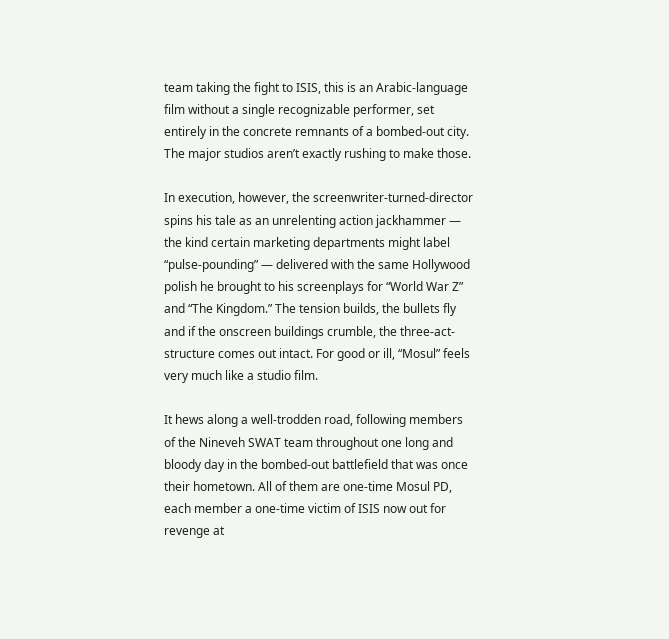team taking the fight to ISIS, this is an Arabic-language film without a single recognizable performer, set entirely in the concrete remnants of a bombed-out city. The major studios aren’t exactly rushing to make those.

In execution, however, the screenwriter-turned-director spins his tale as an unrelenting action jackhammer — the kind certain marketing departments might label “pulse-pounding” — delivered with the same Hollywood polish he brought to his screenplays for “World War Z” and “The Kingdom.” The tension builds, the bullets fly and if the onscreen buildings crumble, the three-act-structure comes out intact. For good or ill, “Mosul” feels very much like a studio film.

It hews along a well-trodden road, following members of the Nineveh SWAT team throughout one long and bloody day in the bombed-out battlefield that was once their hometown. All of them are one-time Mosul PD, each member a one-time victim of ISIS now out for revenge at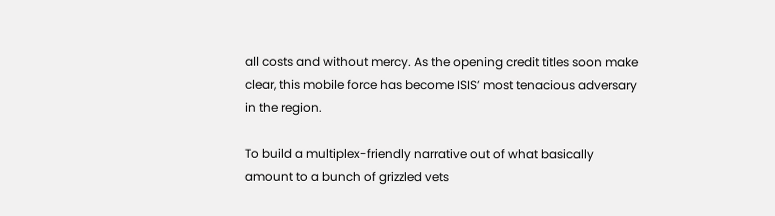all costs and without mercy. As the opening credit titles soon make clear, this mobile force has become ISIS’ most tenacious adversary in the region.

To build a multiplex-friendly narrative out of what basically amount to a bunch of grizzled vets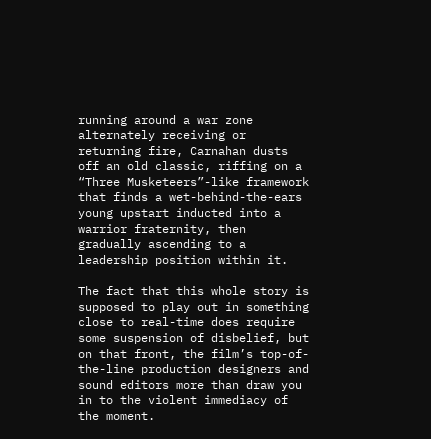running around a war zone alternately receiving or returning fire, Carnahan dusts off an old classic, riffing on a “Three Musketeers”-like framework that finds a wet-behind-the-ears young upstart inducted into a warrior fraternity, then gradually ascending to a leadership position within it.

The fact that this whole story is supposed to play out in something close to real-time does require some suspension of disbelief, but on that front, the film’s top-of-the-line production designers and sound editors more than draw you in to the violent immediacy of the moment.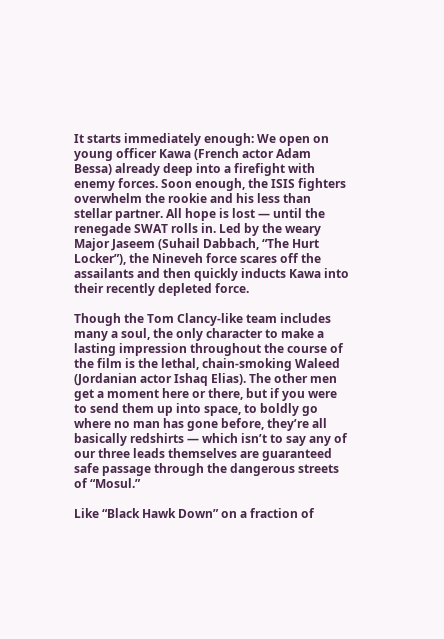It starts immediately enough: We open on young officer Kawa (French actor Adam Bessa) already deep into a firefight with enemy forces. Soon enough, the ISIS fighters overwhelm the rookie and his less than stellar partner. All hope is lost — until the renegade SWAT rolls in. Led by the weary Major Jaseem (Suhail Dabbach, “The Hurt Locker”), the Nineveh force scares off the assailants and then quickly inducts Kawa into their recently depleted force.

Though the Tom Clancy-like team includes many a soul, the only character to make a lasting impression throughout the course of the film is the lethal, chain-smoking Waleed (Jordanian actor Ishaq Elias). The other men get a moment here or there, but if you were to send them up into space, to boldly go where no man has gone before, they’re all basically redshirts — which isn’t to say any of our three leads themselves are guaranteed safe passage through the dangerous streets of “Mosul.”

Like “Black Hawk Down” on a fraction of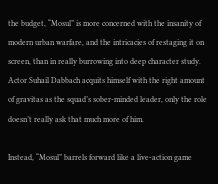the budget, “Mosul” is more concerned with the insanity of modern urban warfare, and the intricacies of restaging it on screen, than in really burrowing into deep character study. Actor Suhail Dabbach acquits himself with the right amount of gravitas as the squad’s sober-minded leader, only the role doesn’t really ask that much more of him.

Instead, “Mosul” barrels forward like a live-action game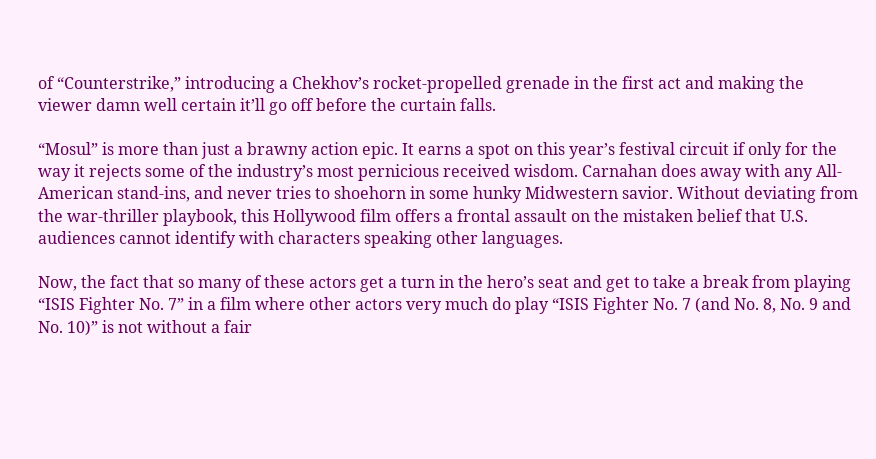of “Counterstrike,” introducing a Chekhov’s rocket-propelled grenade in the first act and making the viewer damn well certain it’ll go off before the curtain falls.

“Mosul” is more than just a brawny action epic. It earns a spot on this year’s festival circuit if only for the way it rejects some of the industry’s most pernicious received wisdom. Carnahan does away with any All-American stand-ins, and never tries to shoehorn in some hunky Midwestern savior. Without deviating from the war-thriller playbook, this Hollywood film offers a frontal assault on the mistaken belief that U.S. audiences cannot identify with characters speaking other languages.

Now, the fact that so many of these actors get a turn in the hero’s seat and get to take a break from playing “ISIS Fighter No. 7” in a film where other actors very much do play “ISIS Fighter No. 7 (and No. 8, No. 9 and No. 10)” is not without a fair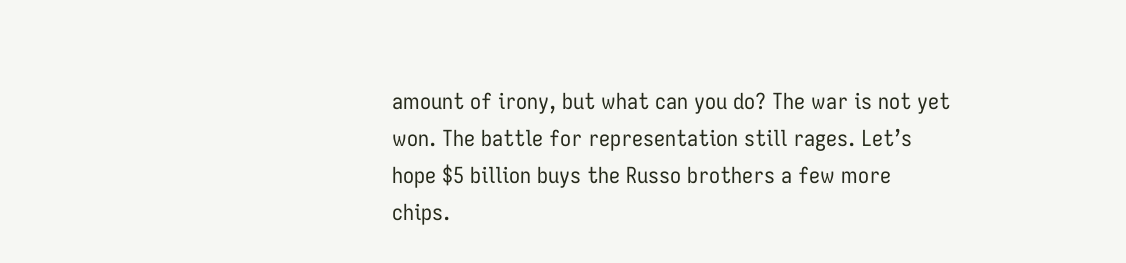amount of irony, but what can you do? The war is not yet won. The battle for representation still rages. Let’s hope $5 billion buys the Russo brothers a few more chips.